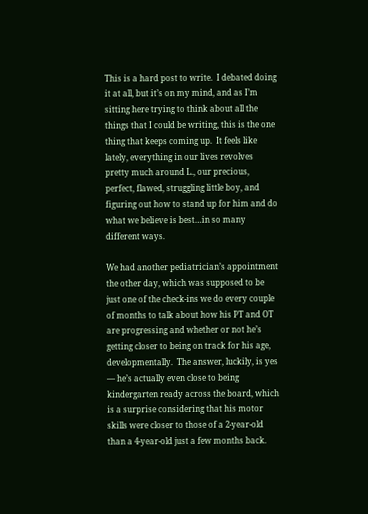This is a hard post to write.  I debated doing it at all, but it’s on my mind, and as I’m sitting here trying to think about all the things that I could be writing, this is the one thing that keeps coming up.  It feels like lately, everything in our lives revolves pretty much around L., our precious, perfect, flawed, struggling little boy, and figuring out how to stand up for him and do what we believe is best…in so many different ways.

We had another pediatrician’s appointment the other day, which was supposed to be just one of the check-ins we do every couple of months to talk about how his PT and OT are progressing and whether or not he’s getting closer to being on track for his age, developmentally.  The answer, luckily, is yes — he’s actually even close to being kindergarten ready across the board, which is a surprise considering that his motor skills were closer to those of a 2-year-old than a 4-year-old just a few months back.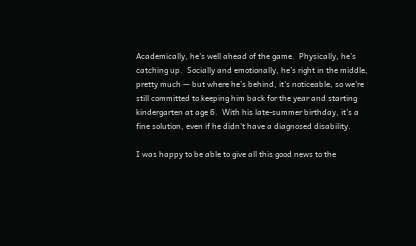Academically, he’s well ahead of the game.  Physically, he’s catching up.  Socially and emotionally, he’s right in the middle, pretty much — but where he’s behind, it’s noticeable, so we’re still committed to keeping him back for the year and starting kindergarten at age 6.  With his late-summer birthday, it’s a fine solution, even if he didn’t have a diagnosed disability.

I was happy to be able to give all this good news to the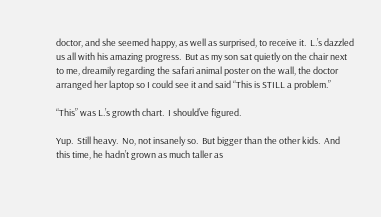doctor, and she seemed happy, as well as surprised, to receive it.  L.’s dazzled us all with his amazing progress.  But as my son sat quietly on the chair next to me, dreamily regarding the safari animal poster on the wall, the doctor arranged her laptop so I could see it and said “This is STILL a problem.”

“This” was L.’s growth chart.  I should’ve figured.

Yup.  Still heavy.  No, not insanely so.  But bigger than the other kids.  And this time, he hadn’t grown as much taller as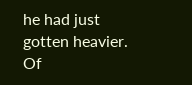he had just gotten heavier.  Of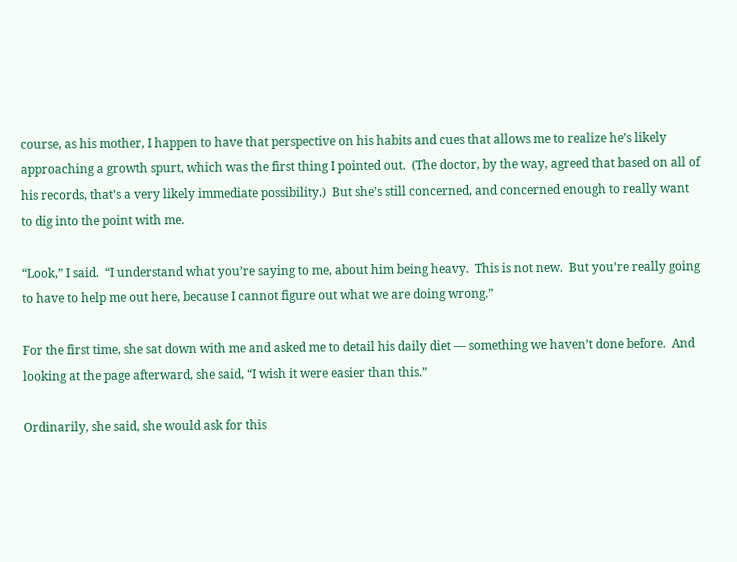course, as his mother, I happen to have that perspective on his habits and cues that allows me to realize he’s likely approaching a growth spurt, which was the first thing I pointed out.  (The doctor, by the way, agreed that based on all of his records, that’s a very likely immediate possibility.)  But she’s still concerned, and concerned enough to really want to dig into the point with me.

“Look,” I said.  “I understand what you’re saying to me, about him being heavy.  This is not new.  But you’re really going to have to help me out here, because I cannot figure out what we are doing wrong.”

For the first time, she sat down with me and asked me to detail his daily diet — something we haven’t done before.  And looking at the page afterward, she said, “I wish it were easier than this.”

Ordinarily, she said, she would ask for this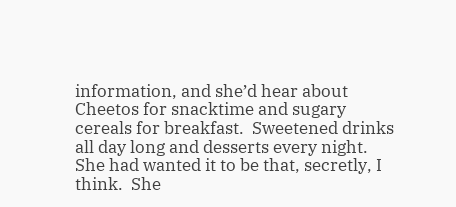information, and she’d hear about Cheetos for snacktime and sugary cereals for breakfast.  Sweetened drinks all day long and desserts every night.  She had wanted it to be that, secretly, I think.  She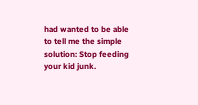had wanted to be able to tell me the simple solution: Stop feeding your kid junk.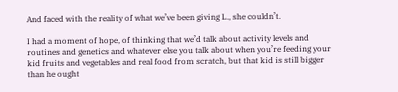And faced with the reality of what we’ve been giving L., she couldn’t.

I had a moment of hope, of thinking that we’d talk about activity levels and routines and genetics and whatever else you talk about when you’re feeding your kid fruits and vegetables and real food from scratch, but that kid is still bigger than he ought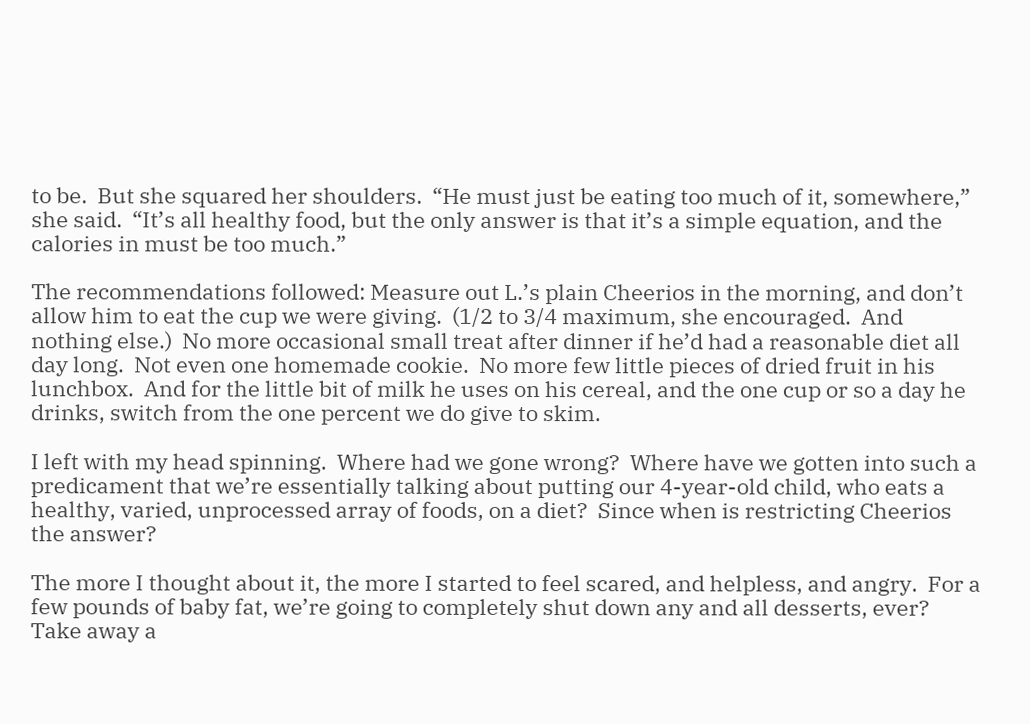to be.  But she squared her shoulders.  “He must just be eating too much of it, somewhere,” she said.  “It’s all healthy food, but the only answer is that it’s a simple equation, and the calories in must be too much.”

The recommendations followed: Measure out L.’s plain Cheerios in the morning, and don’t allow him to eat the cup we were giving.  (1/2 to 3/4 maximum, she encouraged.  And nothing else.)  No more occasional small treat after dinner if he’d had a reasonable diet all day long.  Not even one homemade cookie.  No more few little pieces of dried fruit in his lunchbox.  And for the little bit of milk he uses on his cereal, and the one cup or so a day he drinks, switch from the one percent we do give to skim.

I left with my head spinning.  Where had we gone wrong?  Where have we gotten into such a predicament that we’re essentially talking about putting our 4-year-old child, who eats a healthy, varied, unprocessed array of foods, on a diet?  Since when is restricting Cheerios the answer?

The more I thought about it, the more I started to feel scared, and helpless, and angry.  For a few pounds of baby fat, we’re going to completely shut down any and all desserts, ever?  Take away a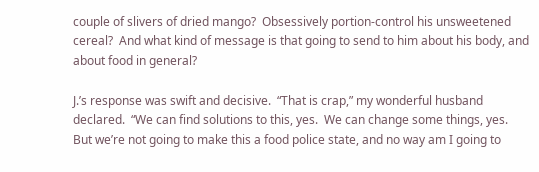couple of slivers of dried mango?  Obsessively portion-control his unsweetened cereal?  And what kind of message is that going to send to him about his body, and about food in general?

J.’s response was swift and decisive.  “That is crap,” my wonderful husband declared.  “We can find solutions to this, yes.  We can change some things, yes.  But we’re not going to make this a food police state, and no way am I going to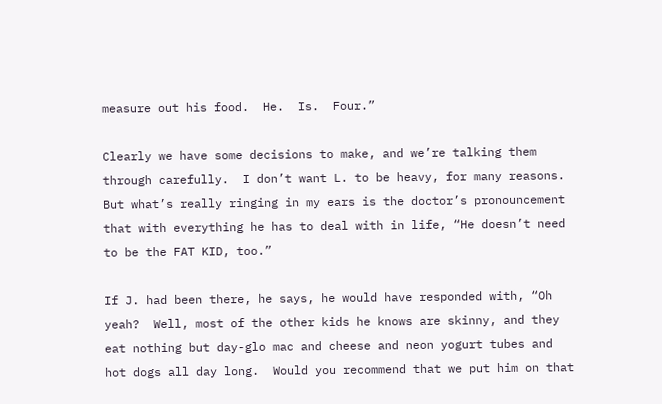measure out his food.  He.  Is.  Four.”

Clearly we have some decisions to make, and we’re talking them through carefully.  I don’t want L. to be heavy, for many reasons.  But what’s really ringing in my ears is the doctor’s pronouncement that with everything he has to deal with in life, “He doesn’t need to be the FAT KID, too.”

If J. had been there, he says, he would have responded with, “Oh yeah?  Well, most of the other kids he knows are skinny, and they eat nothing but day-glo mac and cheese and neon yogurt tubes and hot dogs all day long.  Would you recommend that we put him on that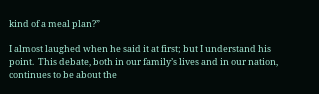kind of a meal plan?”

I almost laughed when he said it at first; but I understand his point.  This debate, both in our family’s lives and in our nation, continues to be about the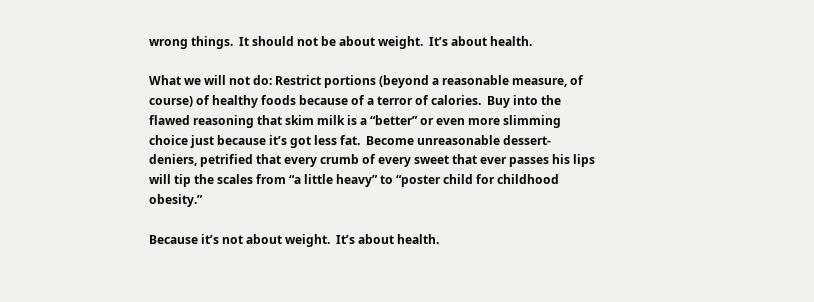wrong things.  It should not be about weight.  It’s about health.

What we will not do: Restrict portions (beyond a reasonable measure, of course) of healthy foods because of a terror of calories.  Buy into the flawed reasoning that skim milk is a “better” or even more slimming choice just because it’s got less fat.  Become unreasonable dessert-deniers, petrified that every crumb of every sweet that ever passes his lips will tip the scales from “a little heavy” to “poster child for childhood obesity.”

Because it’s not about weight.  It’s about health.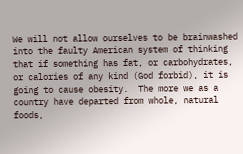We will not allow ourselves to be brainwashed into the faulty American system of thinking that if something has fat, or carbohydrates, or calories of any kind (God forbid), it is going to cause obesity.  The more we as a country have departed from whole, natural foods,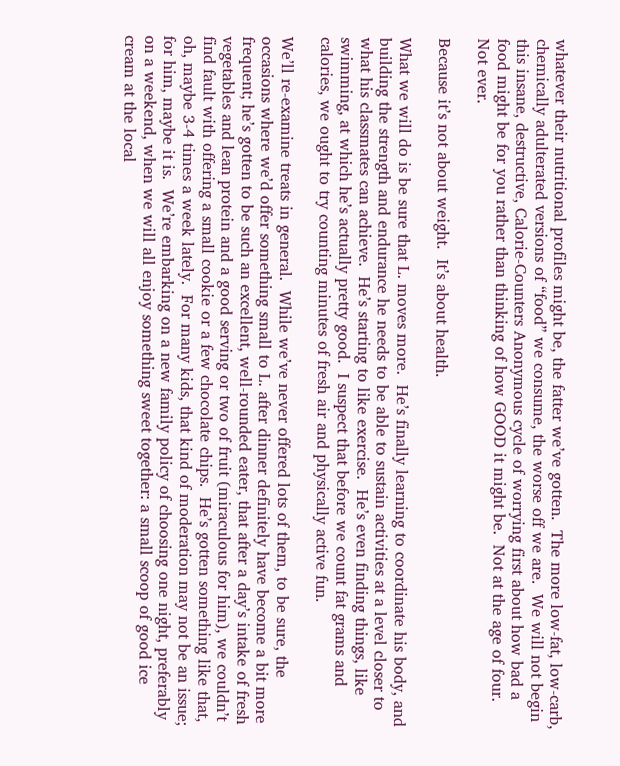whatever their nutritional profiles might be, the fatter we’ve gotten.  The more low-fat, low-carb, chemically adulterated versions of “food” we consume, the worse off we are.  We will not begin this insane, destructive, Calorie-Counters Anonymous cycle of worrying first about how bad a food might be for you rather than thinking of how GOOD it might be.  Not at the age of four.  Not ever.

Because it’s not about weight.  It’s about health.

What we will do is be sure that L. moves more.  He’s finally learning to coordinate his body, and building the strength and endurance he needs to be able to sustain activities at a level closer to what his classmates can achieve.  He’s starting to like exercise.  He’s even finding things, like swimming, at which he’s actually pretty good.  I suspect that before we count fat grams and calories, we ought to try counting minutes of fresh air and physically active fun.

We’ll re-examine treats in general.  While we’ve never offered lots of them, to be sure, the occasions where we’d offer something small to L. after dinner definitely have become a bit more frequent; he’s gotten to be such an excellent, well-rounded eater, that after a day’s intake of fresh vegetables and lean protein and a good serving or two of fruit (miraculous for him), we couldn’t find fault with offering a small cookie or a few chocolate chips.  He’s gotten something like that, oh, maybe 3-4 times a week lately.  For many kids, that kind of moderation may not be an issue; for him, maybe it is.  We’re embarking on a new family policy of choosing one night, preferably on a weekend, when we will all enjoy something sweet together: a small scoop of good ice cream at the local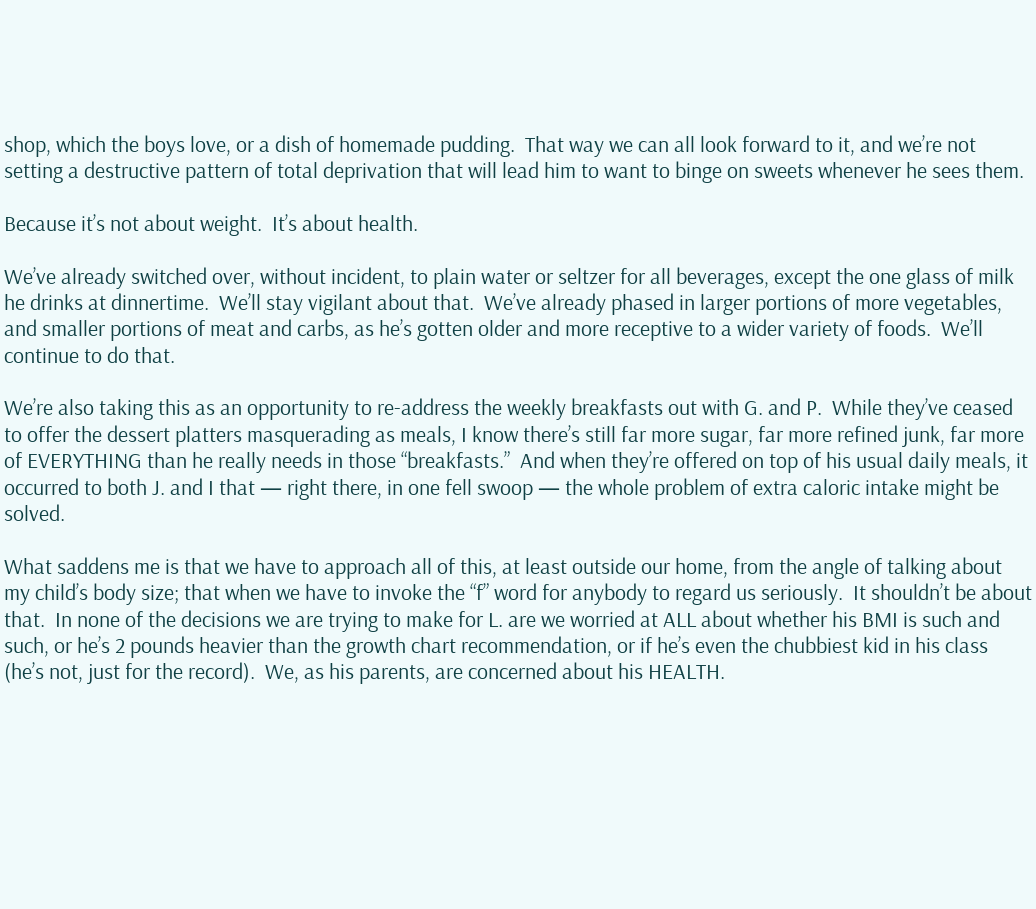shop, which the boys love, or a dish of homemade pudding.  That way we can all look forward to it, and we’re not setting a destructive pattern of total deprivation that will lead him to want to binge on sweets whenever he sees them.

Because it’s not about weight.  It’s about health.

We’ve already switched over, without incident, to plain water or seltzer for all beverages, except the one glass of milk he drinks at dinnertime.  We’ll stay vigilant about that.  We’ve already phased in larger portions of more vegetables, and smaller portions of meat and carbs, as he’s gotten older and more receptive to a wider variety of foods.  We’ll continue to do that.

We’re also taking this as an opportunity to re-address the weekly breakfasts out with G. and P.  While they’ve ceased to offer the dessert platters masquerading as meals, I know there’s still far more sugar, far more refined junk, far more of EVERYTHING than he really needs in those “breakfasts.”  And when they’re offered on top of his usual daily meals, it occurred to both J. and I that — right there, in one fell swoop — the whole problem of extra caloric intake might be solved.

What saddens me is that we have to approach all of this, at least outside our home, from the angle of talking about my child’s body size; that when we have to invoke the “f” word for anybody to regard us seriously.  It shouldn’t be about that.  In none of the decisions we are trying to make for L. are we worried at ALL about whether his BMI is such and such, or he’s 2 pounds heavier than the growth chart recommendation, or if he’s even the chubbiest kid in his class (he’s not, just for the record).  We, as his parents, are concerned about his HEALTH.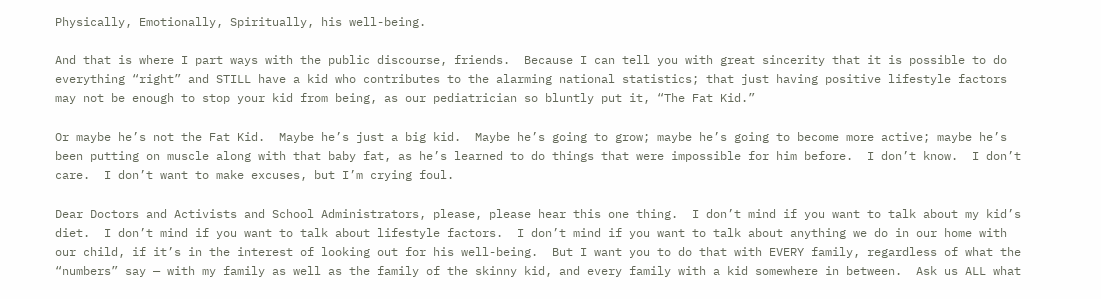Physically, Emotionally, Spiritually, his well-being.

And that is where I part ways with the public discourse, friends.  Because I can tell you with great sincerity that it is possible to do everything “right” and STILL have a kid who contributes to the alarming national statistics; that just having positive lifestyle factors may not be enough to stop your kid from being, as our pediatrician so bluntly put it, “The Fat Kid.”

Or maybe he’s not the Fat Kid.  Maybe he’s just a big kid.  Maybe he’s going to grow; maybe he’s going to become more active; maybe he’s been putting on muscle along with that baby fat, as he’s learned to do things that were impossible for him before.  I don’t know.  I don’t care.  I don’t want to make excuses, but I’m crying foul.

Dear Doctors and Activists and School Administrators, please, please hear this one thing.  I don’t mind if you want to talk about my kid’s diet.  I don’t mind if you want to talk about lifestyle factors.  I don’t mind if you want to talk about anything we do in our home with our child, if it’s in the interest of looking out for his well-being.  But I want you to do that with EVERY family, regardless of what the “numbers” say — with my family as well as the family of the skinny kid, and every family with a kid somewhere in between.  Ask us ALL what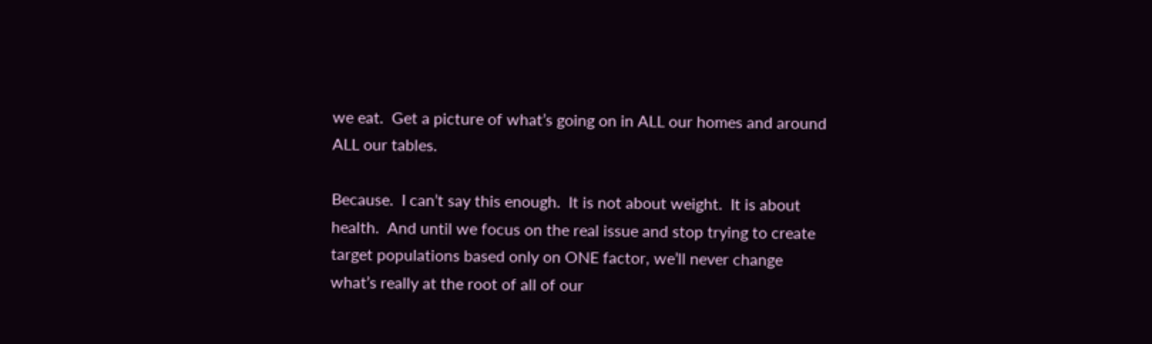we eat.  Get a picture of what’s going on in ALL our homes and around ALL our tables.

Because.  I can’t say this enough.  It is not about weight.  It is about health.  And until we focus on the real issue and stop trying to create target populations based only on ONE factor, we’ll never change what’s really at the root of all of our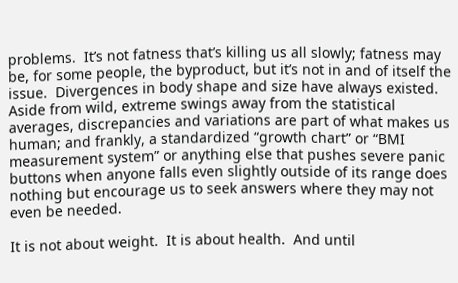problems.  It’s not fatness that’s killing us all slowly; fatness may be, for some people, the byproduct, but it’s not in and of itself the issue.  Divergences in body shape and size have always existed.  Aside from wild, extreme swings away from the statistical averages, discrepancies and variations are part of what makes us human; and frankly, a standardized “growth chart” or “BMI measurement system” or anything else that pushes severe panic buttons when anyone falls even slightly outside of its range does nothing but encourage us to seek answers where they may not even be needed.

It is not about weight.  It is about health.  And until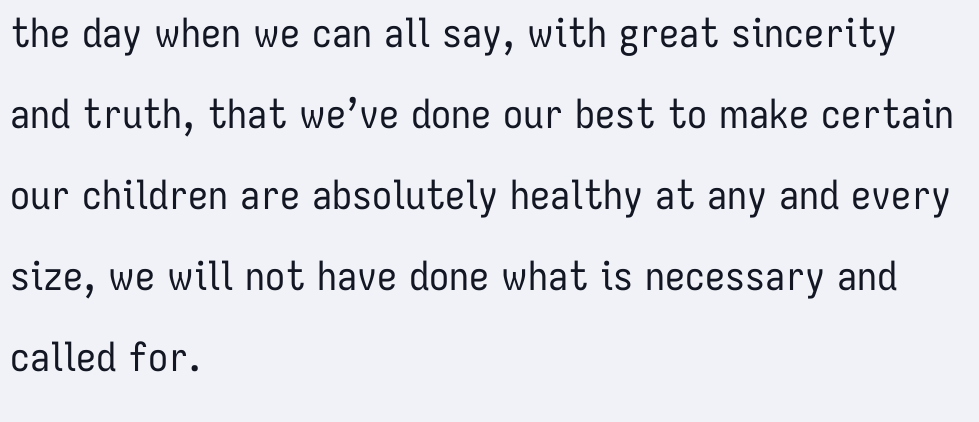the day when we can all say, with great sincerity and truth, that we’ve done our best to make certain our children are absolutely healthy at any and every size, we will not have done what is necessary and called for.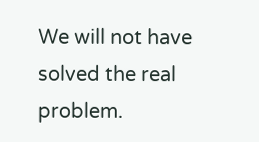We will not have solved the real problem.